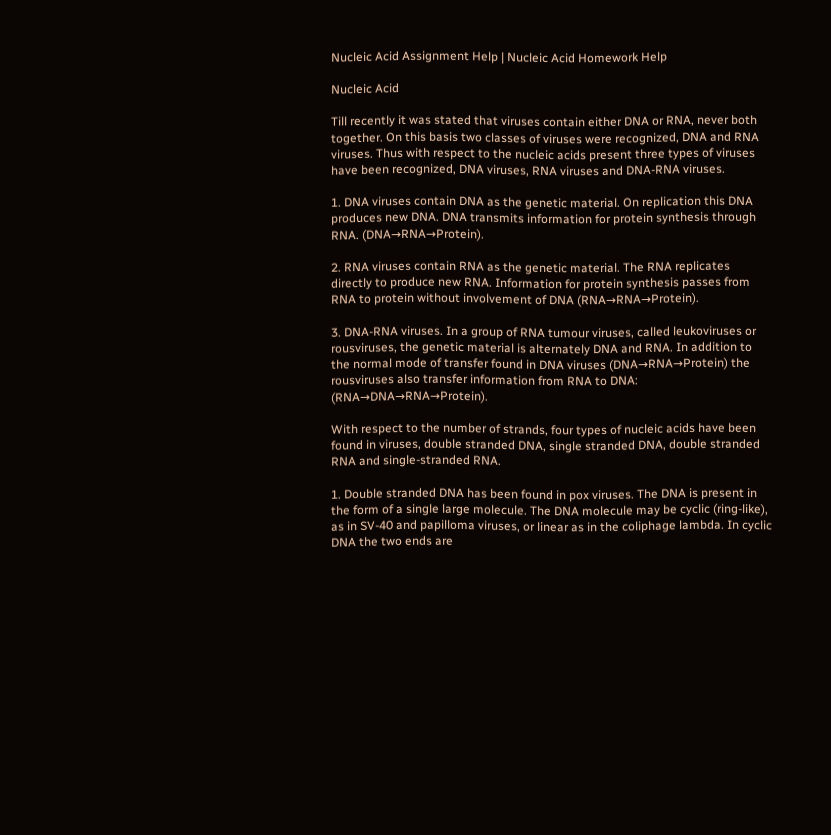Nucleic Acid Assignment Help | Nucleic Acid Homework Help

Nucleic Acid

Till recently it was stated that viruses contain either DNA or RNA, never both together. On this basis two classes of viruses were recognized, DNA and RNA viruses. Thus with respect to the nucleic acids present three types of viruses have been recognized, DNA viruses, RNA viruses and DNA-RNA viruses.

1. DNA viruses contain DNA as the genetic material. On replication this DNA produces new DNA. DNA transmits information for protein synthesis through RNA. (DNA→RNA→Protein).

2. RNA viruses contain RNA as the genetic material. The RNA replicates directly to produce new RNA. Information for protein synthesis passes from RNA to protein without involvement of DNA (RNA→RNA→Protein).

3. DNA-RNA viruses. In a group of RNA tumour viruses, called leukoviruses or rousviruses, the genetic material is alternately DNA and RNA. In addition to the normal mode of transfer found in DNA viruses (DNA→RNA→Protein) the rousviruses also transfer information from RNA to DNA: (RNA→DNA→RNA→Protein).

With respect to the number of strands, four types of nucleic acids have been found in viruses, double stranded DNA, single stranded DNA, double stranded RNA and single-stranded RNA.

1. Double stranded DNA has been found in pox viruses. The DNA is present in the form of a single large molecule. The DNA molecule may be cyclic (ring-like), as in SV-40 and papilloma viruses, or linear as in the coliphage lambda. In cyclic DNA the two ends are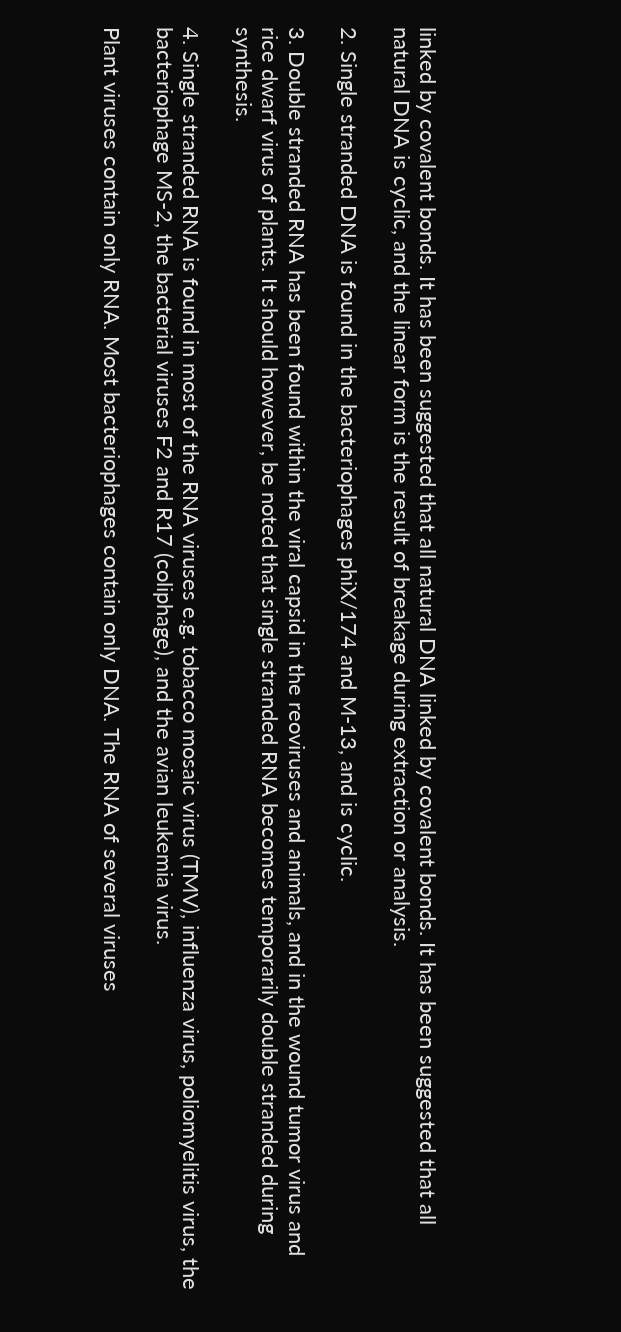linked by covalent bonds. It has been suggested that all natural DNA linked by covalent bonds. It has been suggested that all natural DNA is cyclic, and the linear form is the result of breakage during extraction or analysis.

2. Single stranded DNA is found in the bacteriophages phiX/174 and M-13, and is cyclic.

3. Double stranded RNA has been found within the viral capsid in the reoviruses and animals, and in the wound tumor virus and rice dwarf virus of plants. It should however, be noted that single stranded RNA becomes temporarily double stranded during synthesis.

4. Single stranded RNA is found in most of the RNA viruses e.g. tobacco mosaic virus (TMV), influenza virus, poliomyelitis virus, the bacteriophage MS-2, the bacterial viruses F2 and R17 (coliphage), and the avian leukemia virus.

Plant viruses contain only RNA. Most bacteriophages contain only DNA. The RNA of several viruses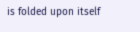is folded upon itself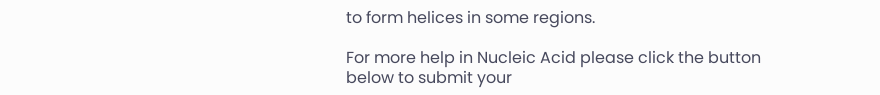to form helices in some regions.

For more help in Nucleic Acid please click the button below to submit your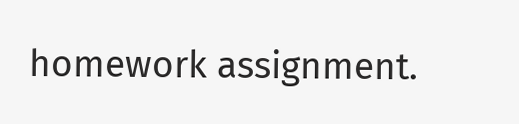homework assignment.